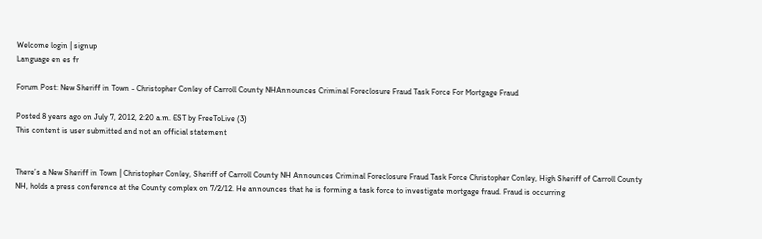Welcome login | signup
Language en es fr

Forum Post: New Sheriff in Town - Christopher Conley of Carroll County NHAnnounces Criminal Foreclosure Fraud Task Force For Mortgage Fraud

Posted 8 years ago on July 7, 2012, 2:20 a.m. EST by FreeToLive (3)
This content is user submitted and not an official statement


There’s a New Sheriff in Town | Christopher Conley, Sheriff of Carroll County NH Announces Criminal Foreclosure Fraud Task Force Christopher Conley, High Sheriff of Carroll County NH, holds a press conference at the County complex on 7/2/12. He announces that he is forming a task force to investigate mortgage fraud. Fraud is occurring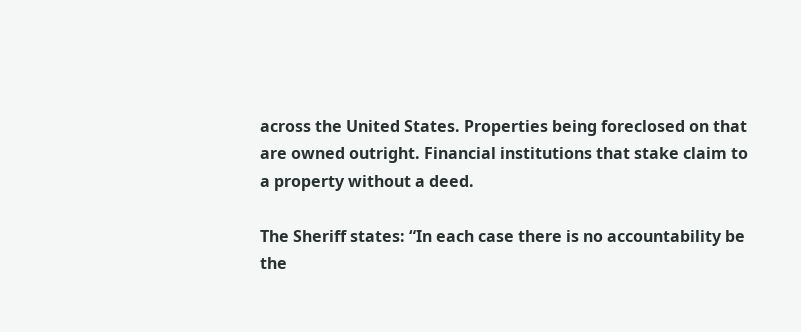across the United States. Properties being foreclosed on that are owned outright. Financial institutions that stake claim to a property without a deed.

The Sheriff states: “In each case there is no accountability be the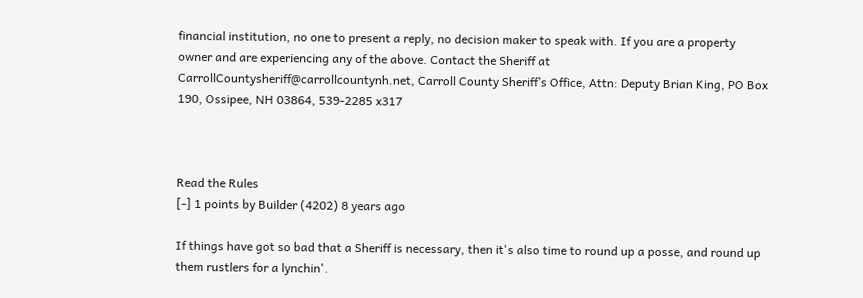financial institution, no one to present a reply, no decision maker to speak with. If you are a property owner and are experiencing any of the above. Contact the Sheriff at CarrollCountysheriff@carrollcountynh.net, Carroll County Sheriff’s Office, Attn: Deputy Brian King, PO Box 190, Ossipee, NH 03864, 539-2285 x317



Read the Rules
[-] 1 points by Builder (4202) 8 years ago

If things have got so bad that a Sheriff is necessary, then it's also time to round up a posse, and round up them rustlers for a lynchin'.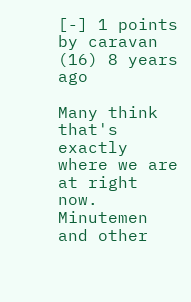[-] 1 points by caravan (16) 8 years ago

Many think that's exactly where we are at right now. Minutemen and other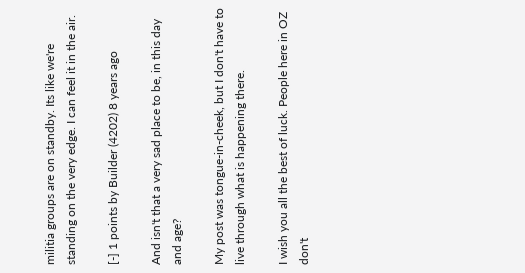militia groups are on standby. Its like we're standing on the very edge. I can feel it in the air.

[-] 1 points by Builder (4202) 8 years ago

And isn't that a very sad place to be, in this day and age?

My post was tongue-in-cheek, but I don't have to live through what is happening there.

I wish you all the best of luck. People here in OZ don't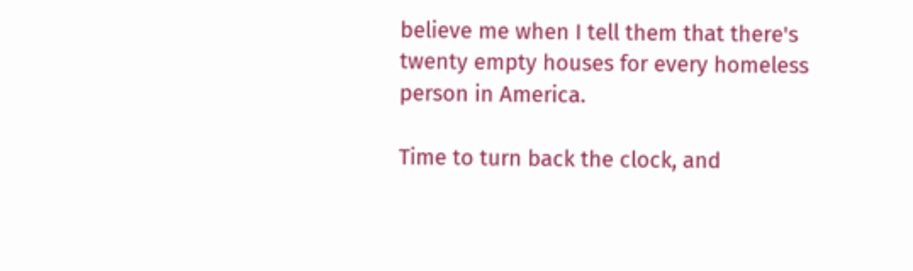believe me when I tell them that there's twenty empty houses for every homeless person in America.

Time to turn back the clock, and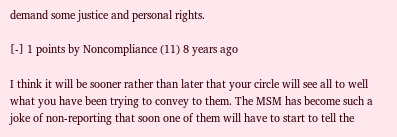demand some justice and personal rights.

[-] 1 points by Noncompliance (11) 8 years ago

I think it will be sooner rather than later that your circle will see all to well what you have been trying to convey to them. The MSM has become such a joke of non-reporting that soon one of them will have to start to tell the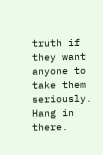truth if they want anyone to take them seriously. Hang in there.